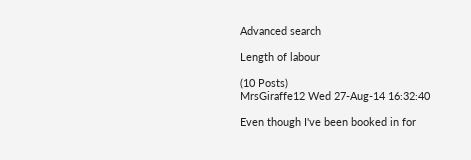Advanced search

Length of labour

(10 Posts)
MrsGiraffe12 Wed 27-Aug-14 16:32:40

Even though I've been booked in for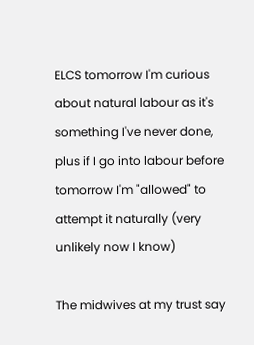ELCS tomorrow I'm curious about natural labour as it's something I've never done, plus if I go into labour before tomorrow I'm "allowed" to attempt it naturally (very unlikely now I know)

The midwives at my trust say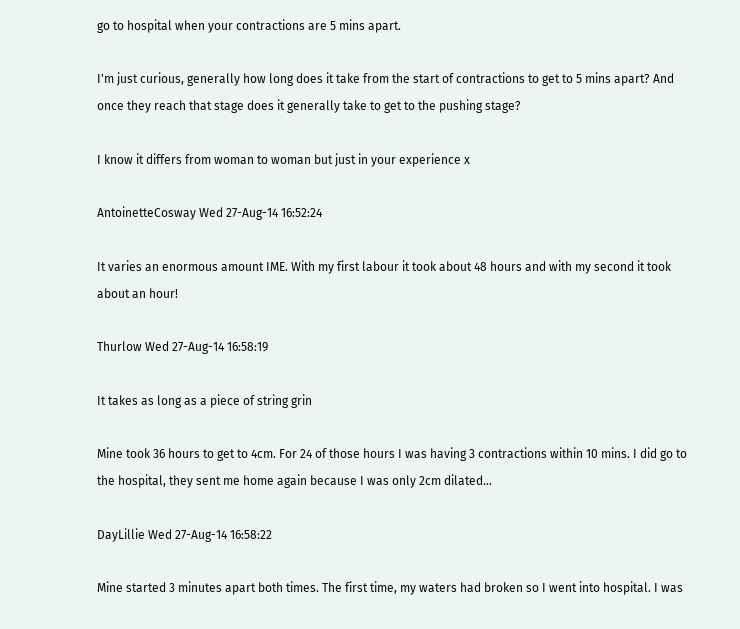go to hospital when your contractions are 5 mins apart.

I'm just curious, generally how long does it take from the start of contractions to get to 5 mins apart? And once they reach that stage does it generally take to get to the pushing stage?

I know it differs from woman to woman but just in your experience x

AntoinetteCosway Wed 27-Aug-14 16:52:24

It varies an enormous amount IME. With my first labour it took about 48 hours and with my second it took about an hour!

Thurlow Wed 27-Aug-14 16:58:19

It takes as long as a piece of string grin

Mine took 36 hours to get to 4cm. For 24 of those hours I was having 3 contractions within 10 mins. I did go to the hospital, they sent me home again because I was only 2cm dilated...

DayLillie Wed 27-Aug-14 16:58:22

Mine started 3 minutes apart both times. The first time, my waters had broken so I went into hospital. I was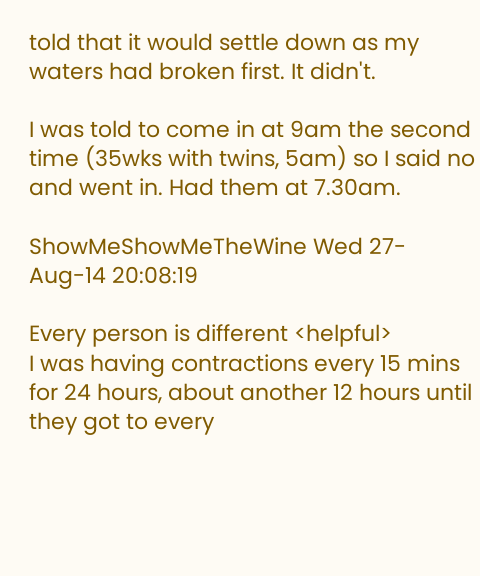told that it would settle down as my waters had broken first. It didn't.

I was told to come in at 9am the second time (35wks with twins, 5am) so I said no and went in. Had them at 7.30am.

ShowMeShowMeTheWine Wed 27-Aug-14 20:08:19

Every person is different <helpful>
I was having contractions every 15 mins for 24 hours, about another 12 hours until they got to every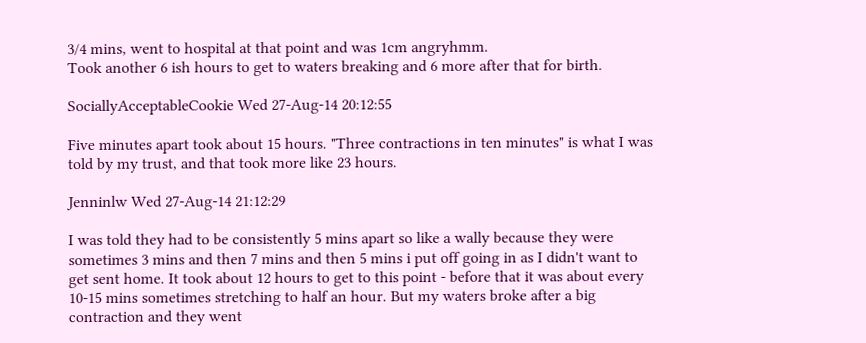3/4 mins, went to hospital at that point and was 1cm angryhmm.
Took another 6 ish hours to get to waters breaking and 6 more after that for birth.

SociallyAcceptableCookie Wed 27-Aug-14 20:12:55

Five minutes apart took about 15 hours. "Three contractions in ten minutes" is what I was told by my trust, and that took more like 23 hours.

Jenninlw Wed 27-Aug-14 21:12:29

I was told they had to be consistently 5 mins apart so like a wally because they were sometimes 3 mins and then 7 mins and then 5 mins i put off going in as I didn't want to get sent home. It took about 12 hours to get to this point - before that it was about every 10-15 mins sometimes stretching to half an hour. But my waters broke after a big contraction and they went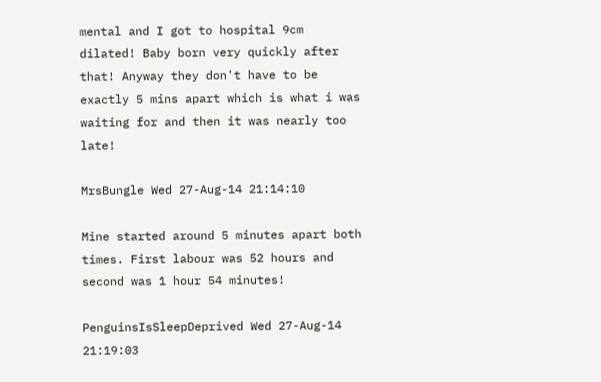mental and I got to hospital 9cm dilated! Baby born very quickly after that! Anyway they don't have to be exactly 5 mins apart which is what i was waiting for and then it was nearly too late!

MrsBungle Wed 27-Aug-14 21:14:10

Mine started around 5 minutes apart both times. First labour was 52 hours and second was 1 hour 54 minutes!

PenguinsIsSleepDeprived Wed 27-Aug-14 21:19:03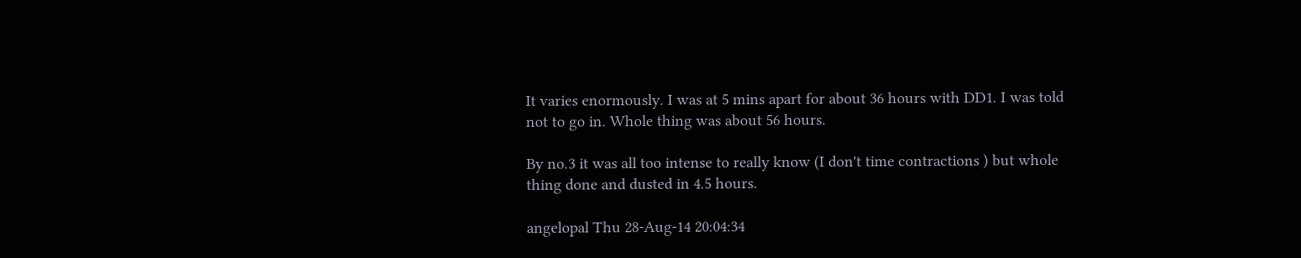It varies enormously. I was at 5 mins apart for about 36 hours with DD1. I was told not to go in. Whole thing was about 56 hours.

By no.3 it was all too intense to really know (I don't time contractions ) but whole thing done and dusted in 4.5 hours.

angelopal Thu 28-Aug-14 20:04:34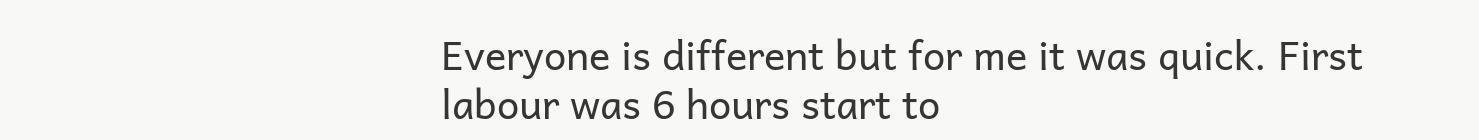Everyone is different but for me it was quick. First labour was 6 hours start to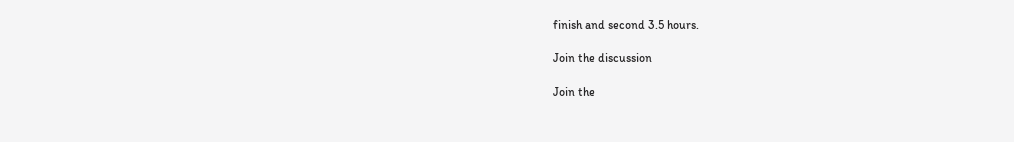finish and second 3.5 hours.

Join the discussion

Join the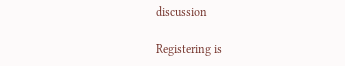discussion

Registering is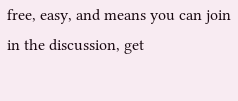free, easy, and means you can join in the discussion, get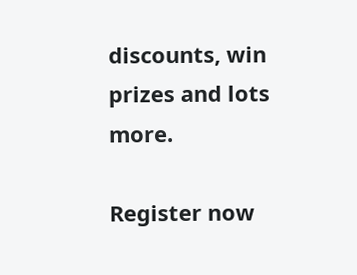discounts, win prizes and lots more.

Register now